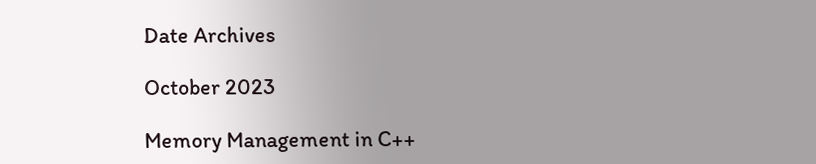Date Archives

October 2023

Memory Management in C++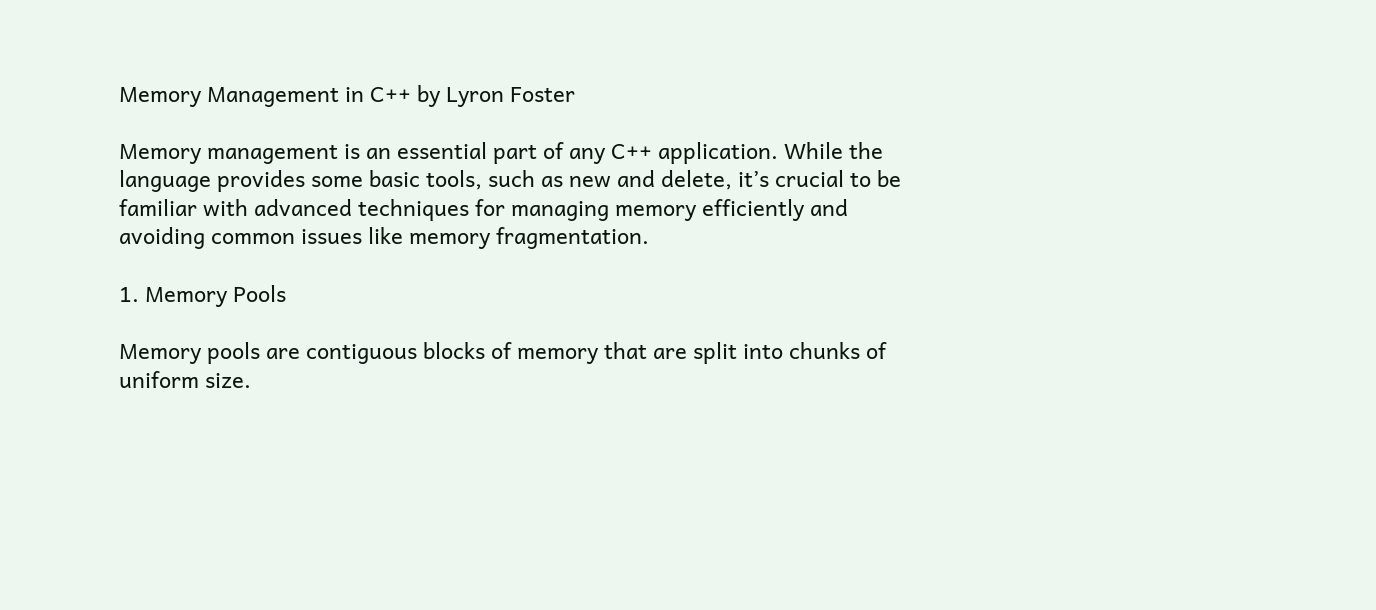Memory Management in C++ by Lyron Foster

Memory management is an essential part of any C++ application. While the language provides some basic tools, such as new and delete, it’s crucial to be familiar with advanced techniques for managing memory efficiently and avoiding common issues like memory fragmentation.

1. Memory Pools

Memory pools are contiguous blocks of memory that are split into chunks of uniform size.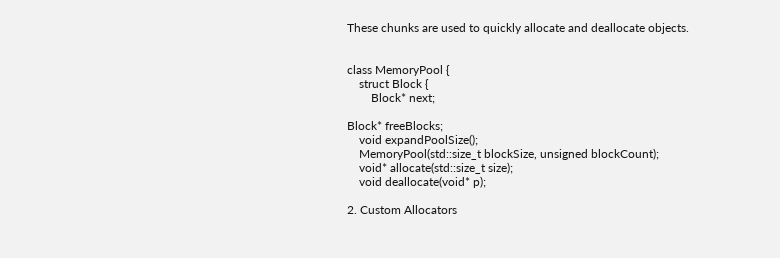These chunks are used to quickly allocate and deallocate objects.


class MemoryPool {
    struct Block {
        Block* next;

Block* freeBlocks;
    void expandPoolSize();
    MemoryPool(std::size_t blockSize, unsigned blockCount);
    void* allocate(std::size_t size);
    void deallocate(void* p);

2. Custom Allocators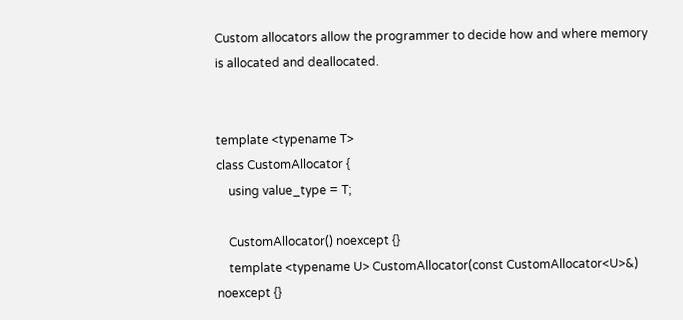Custom allocators allow the programmer to decide how and where memory is allocated and deallocated.


template <typename T>
class CustomAllocator {
    using value_type = T;

    CustomAllocator() noexcept {}
    template <typename U> CustomAllocator(const CustomAllocator<U>&) noexcept {}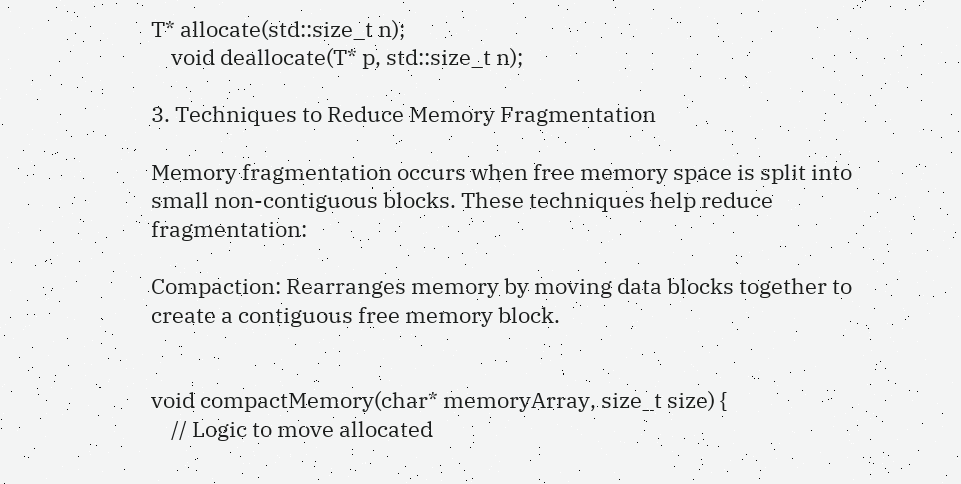T* allocate(std::size_t n);
    void deallocate(T* p, std::size_t n);

3. Techniques to Reduce Memory Fragmentation

Memory fragmentation occurs when free memory space is split into small non-contiguous blocks. These techniques help reduce fragmentation:

Compaction: Rearranges memory by moving data blocks together to create a contiguous free memory block.


void compactMemory(char* memoryArray, size_t size) {
    // Logic to move allocated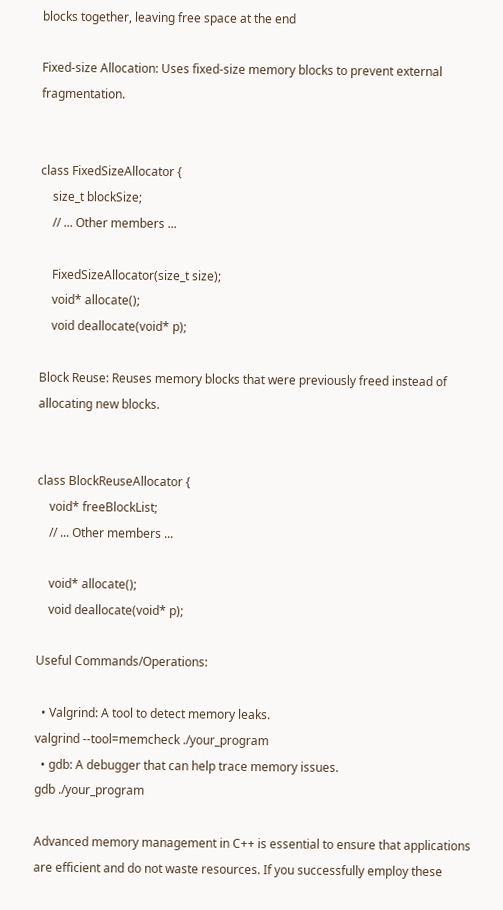blocks together, leaving free space at the end

Fixed-size Allocation: Uses fixed-size memory blocks to prevent external fragmentation.


class FixedSizeAllocator {
    size_t blockSize;
    // ... Other members ...

    FixedSizeAllocator(size_t size);
    void* allocate();
    void deallocate(void* p);

Block Reuse: Reuses memory blocks that were previously freed instead of allocating new blocks.


class BlockReuseAllocator {
    void* freeBlockList;
    // ... Other members ...

    void* allocate();
    void deallocate(void* p);

Useful Commands/Operations:

  • Valgrind: A tool to detect memory leaks.
valgrind --tool=memcheck ./your_program
  • gdb: A debugger that can help trace memory issues.
gdb ./your_program

Advanced memory management in C++ is essential to ensure that applications are efficient and do not waste resources. If you successfully employ these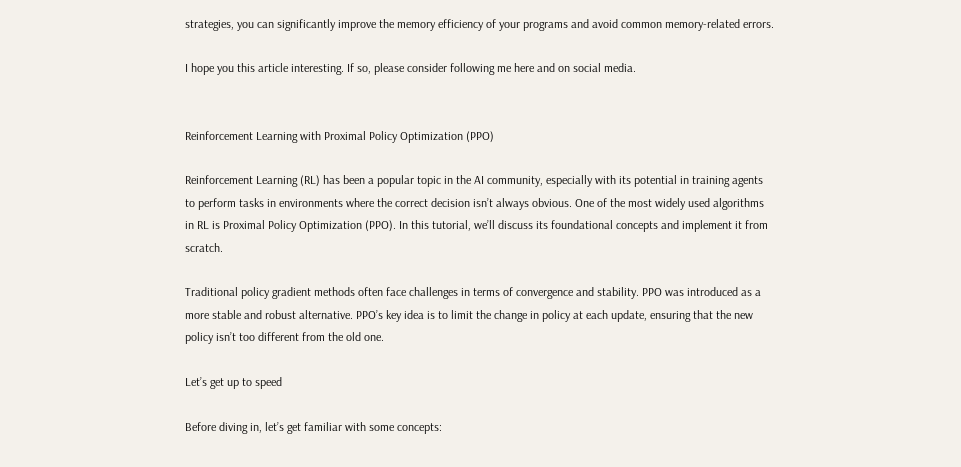strategies, you can significantly improve the memory efficiency of your programs and avoid common memory-related errors.

I hope you this article interesting. If so, please consider following me here and on social media.


Reinforcement Learning with Proximal Policy Optimization (PPO)

Reinforcement Learning (RL) has been a popular topic in the AI community, especially with its potential in training agents to perform tasks in environments where the correct decision isn’t always obvious. One of the most widely used algorithms in RL is Proximal Policy Optimization (PPO). In this tutorial, we’ll discuss its foundational concepts and implement it from scratch.

Traditional policy gradient methods often face challenges in terms of convergence and stability. PPO was introduced as a more stable and robust alternative. PPO’s key idea is to limit the change in policy at each update, ensuring that the new policy isn’t too different from the old one.

Let’s get up to speed

Before diving in, let’s get familiar with some concepts: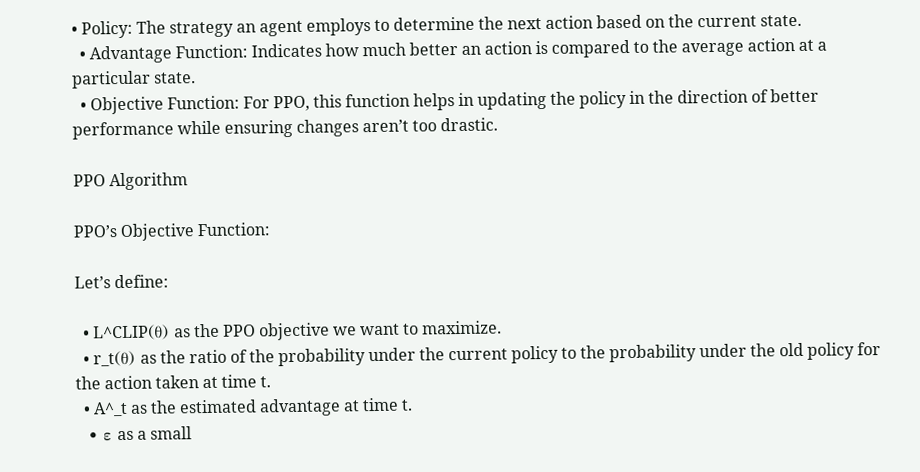• Policy: The strategy an agent employs to determine the next action based on the current state.
  • Advantage Function: Indicates how much better an action is compared to the average action at a particular state.
  • Objective Function: For PPO, this function helps in updating the policy in the direction of better performance while ensuring changes aren’t too drastic.

PPO Algorithm

PPO’s Objective Function:

Let’s define:

  • L^CLIP(θ) as the PPO objective we want to maximize.
  • r_t(θ) as the ratio of the probability under the current policy to the probability under the old policy for the action taken at time t.
  • A^_t as the estimated advantage at time t.
  • ε as a small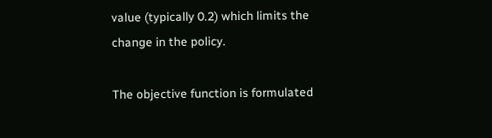value (typically 0.2) which limits the change in the policy.

The objective function is formulated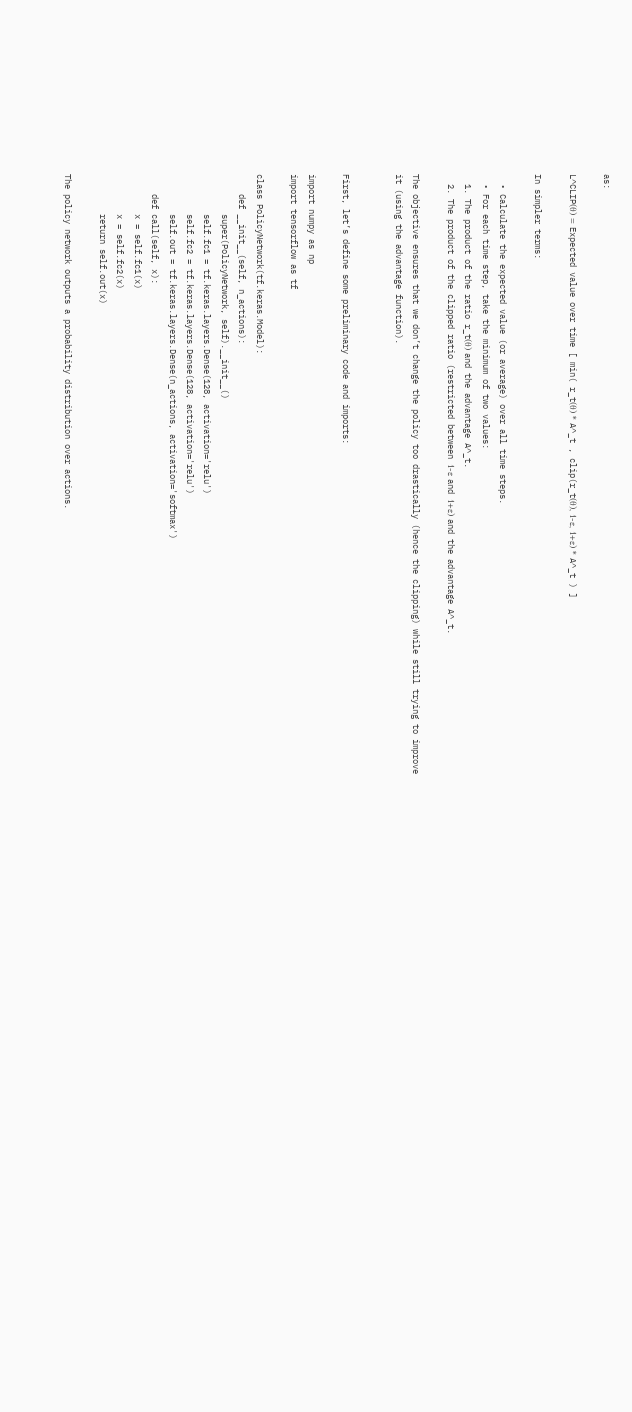as:

L^CLIP(θ) = Expected value over time [ min( r_t(θ) * A^_t , clip(r_t(θ), 1-ε, 1+ε) * A^_t ) ]

In simpler terms:

  • Calculate the expected value (or average) over all time steps.
  • For each time step, take the minimum of two values:
  1. The product of the ratio r_t(θ) and the advantage A^_t.
  2. The product of the clipped ratio (restricted between 1-ε and 1+ε) and the advantage A^_t.

The objective ensures that we don’t change the policy too drastically (hence the clipping) while still trying to improve it (using the advantage function).


First, let’s define some preliminary code and imports:

import numpy as np
import tensorflow as tf

class PolicyNetwork(tf.keras.Model):
    def __init__(self, n_actions):
        super(PolicyNetwork, self).__init__()
        self.fc1 = tf.keras.layers.Dense(128, activation='relu')
        self.fc2 = tf.keras.layers.Dense(128, activation='relu')
        self.out = tf.keras.layers.Dense(n_actions, activation='softmax')
    def call(self, x):
        x = self.fc1(x)
        x = self.fc2(x)
        return self.out(x)

The policy network outputs a probability distribution over actions.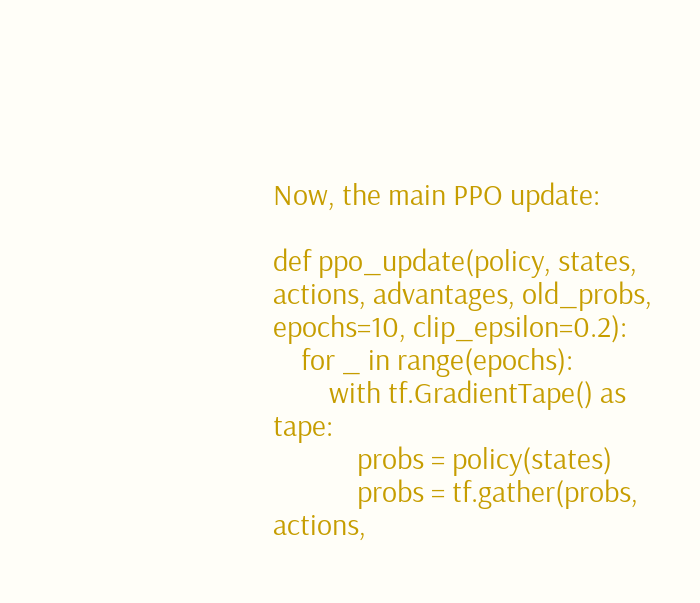Now, the main PPO update:

def ppo_update(policy, states, actions, advantages, old_probs, epochs=10, clip_epsilon=0.2):
    for _ in range(epochs):
        with tf.GradientTape() as tape:
            probs = policy(states)
            probs = tf.gather(probs, actions,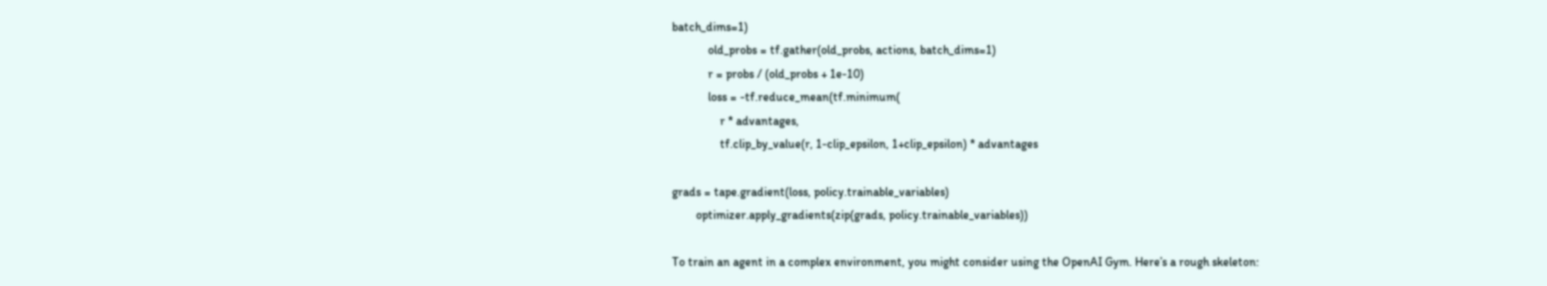batch_dims=1)
            old_probs = tf.gather(old_probs, actions, batch_dims=1)
            r = probs / (old_probs + 1e-10)
            loss = -tf.reduce_mean(tf.minimum(
                r * advantages,
                tf.clip_by_value(r, 1-clip_epsilon, 1+clip_epsilon) * advantages

grads = tape.gradient(loss, policy.trainable_variables)
        optimizer.apply_gradients(zip(grads, policy.trainable_variables))

To train an agent in a complex environment, you might consider using the OpenAI Gym. Here’s a rough skeleton: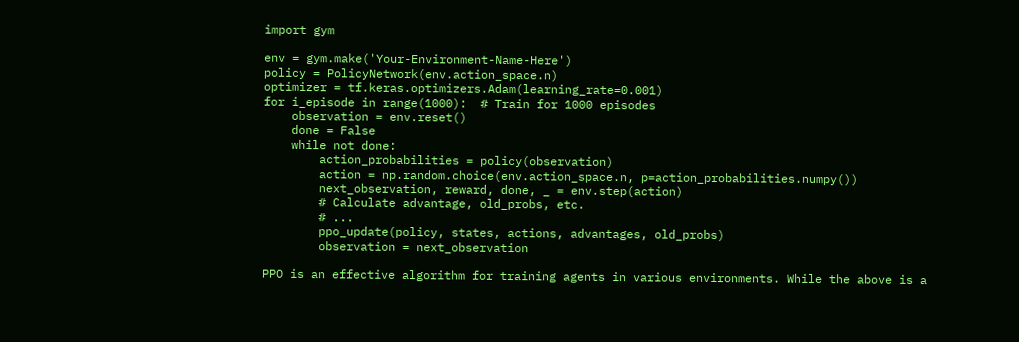import gym

env = gym.make('Your-Environment-Name-Here')
policy = PolicyNetwork(env.action_space.n)
optimizer = tf.keras.optimizers.Adam(learning_rate=0.001)
for i_episode in range(1000):  # Train for 1000 episodes
    observation = env.reset()
    done = False
    while not done:
        action_probabilities = policy(observation)
        action = np.random.choice(env.action_space.n, p=action_probabilities.numpy())
        next_observation, reward, done, _ = env.step(action)
        # Calculate advantage, old_probs, etc.
        # ...
        ppo_update(policy, states, actions, advantages, old_probs)
        observation = next_observation

PPO is an effective algorithm for training agents in various environments. While the above is a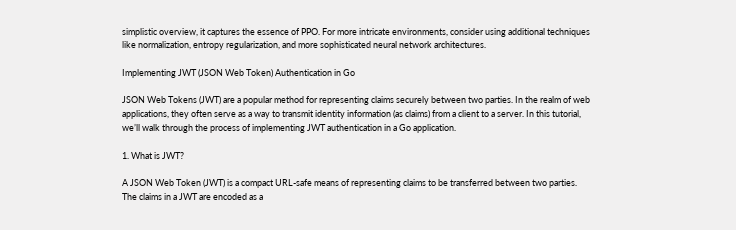simplistic overview, it captures the essence of PPO. For more intricate environments, consider using additional techniques like normalization, entropy regularization, and more sophisticated neural network architectures.

Implementing JWT (JSON Web Token) Authentication in Go

JSON Web Tokens (JWT) are a popular method for representing claims securely between two parties. In the realm of web applications, they often serve as a way to transmit identity information (as claims) from a client to a server. In this tutorial, we’ll walk through the process of implementing JWT authentication in a Go application.

1. What is JWT?

A JSON Web Token (JWT) is a compact URL-safe means of representing claims to be transferred between two parties. The claims in a JWT are encoded as a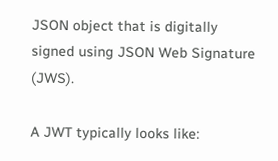JSON object that is digitally signed using JSON Web Signature (JWS).

A JWT typically looks like: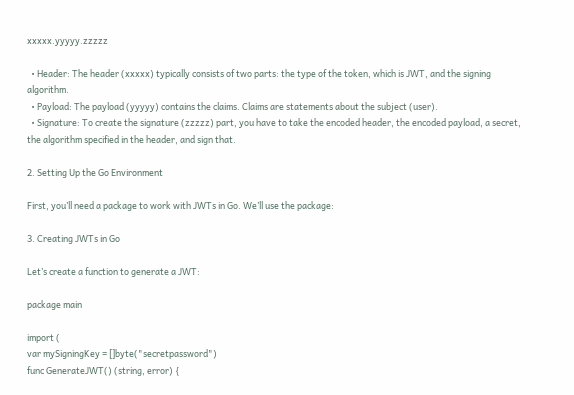xxxxx.yyyyy.zzzzz

  • Header: The header (xxxxx) typically consists of two parts: the type of the token, which is JWT, and the signing algorithm.
  • Payload: The payload (yyyyy) contains the claims. Claims are statements about the subject (user).
  • Signature: To create the signature (zzzzz) part, you have to take the encoded header, the encoded payload, a secret, the algorithm specified in the header, and sign that.

2. Setting Up the Go Environment

First, you’ll need a package to work with JWTs in Go. We’ll use the package:

3. Creating JWTs in Go

Let’s create a function to generate a JWT:

package main

import (
var mySigningKey = []byte("secretpassword")
func GenerateJWT() (string, error) {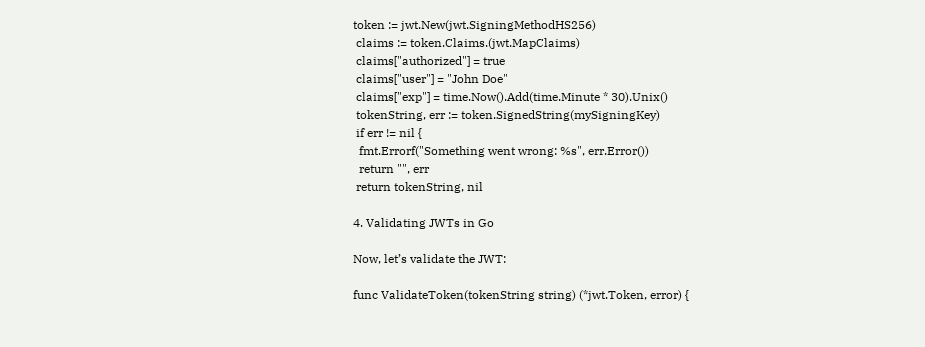token := jwt.New(jwt.SigningMethodHS256)
 claims := token.Claims.(jwt.MapClaims)
 claims["authorized"] = true
 claims["user"] = "John Doe"
 claims["exp"] = time.Now().Add(time.Minute * 30).Unix()
 tokenString, err := token.SignedString(mySigningKey)
 if err != nil {
  fmt.Errorf("Something went wrong: %s", err.Error())
  return "", err
 return tokenString, nil

4. Validating JWTs in Go

Now, let’s validate the JWT:

func ValidateToken(tokenString string) (*jwt.Token, error) {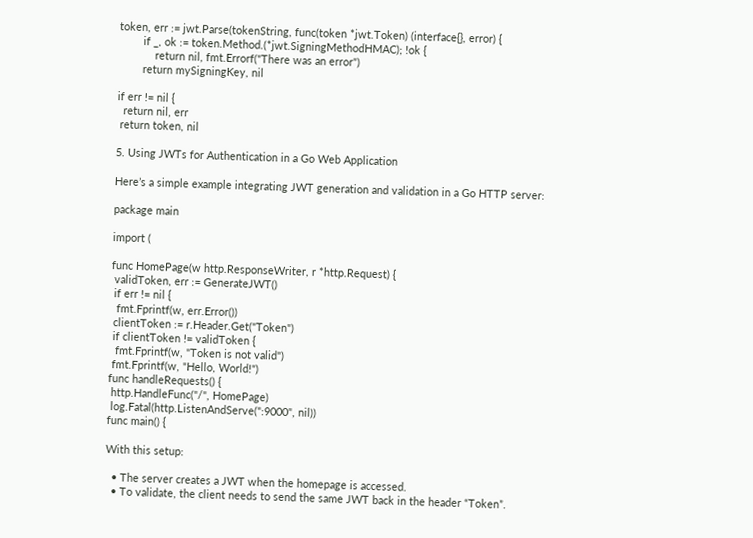token, err := jwt.Parse(tokenString, func(token *jwt.Token) (interface{}, error) {
        if _, ok := token.Method.(*jwt.SigningMethodHMAC); !ok {
            return nil, fmt.Errorf("There was an error")
        return mySigningKey, nil

if err != nil {
  return nil, err
 return token, nil

5. Using JWTs for Authentication in a Go Web Application

Here’s a simple example integrating JWT generation and validation in a Go HTTP server:

package main

import (

func HomePage(w http.ResponseWriter, r *http.Request) {
 validToken, err := GenerateJWT()
 if err != nil {
  fmt.Fprintf(w, err.Error())
 clientToken := r.Header.Get("Token")
 if clientToken != validToken {
  fmt.Fprintf(w, "Token is not valid")
 fmt.Fprintf(w, "Hello, World!")
func handleRequests() {
 http.HandleFunc("/", HomePage)
 log.Fatal(http.ListenAndServe(":9000", nil))
func main() {

With this setup:

  • The server creates a JWT when the homepage is accessed.
  • To validate, the client needs to send the same JWT back in the header “Token”.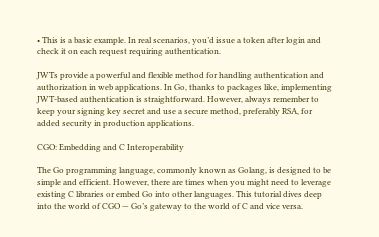• This is a basic example. In real scenarios, you’d issue a token after login and check it on each request requiring authentication.

JWTs provide a powerful and flexible method for handling authentication and authorization in web applications. In Go, thanks to packages like, implementing JWT-based authentication is straightforward. However, always remember to keep your signing key secret and use a secure method, preferably RSA, for added security in production applications.

CGO: Embedding and C Interoperability

The Go programming language, commonly known as Golang, is designed to be simple and efficient. However, there are times when you might need to leverage existing C libraries or embed Go into other languages. This tutorial dives deep into the world of CGO — Go’s gateway to the world of C and vice versa.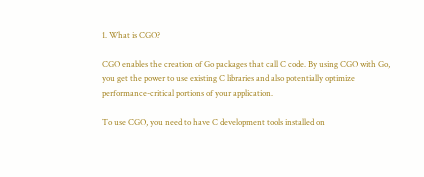1. What is CGO?

CGO enables the creation of Go packages that call C code. By using CGO with Go, you get the power to use existing C libraries and also potentially optimize performance-critical portions of your application.

To use CGO, you need to have C development tools installed on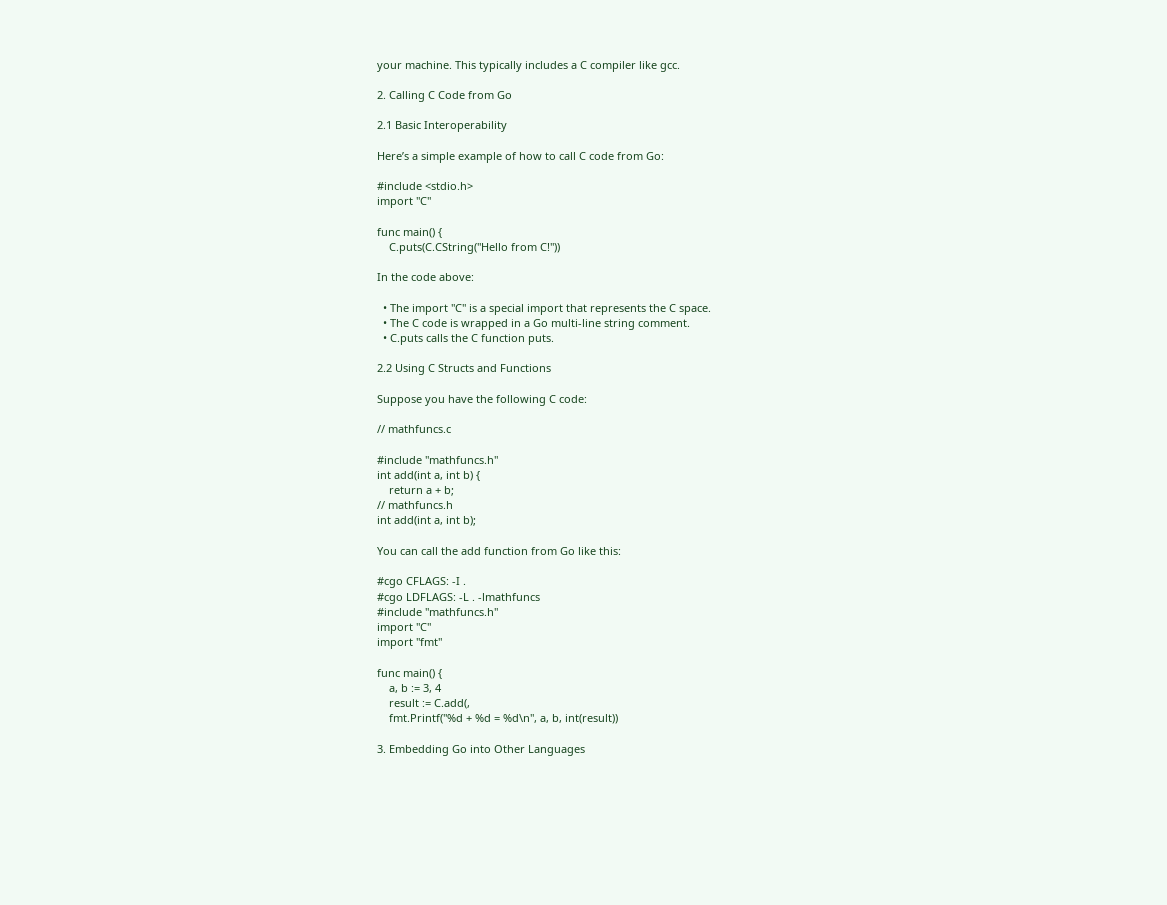your machine. This typically includes a C compiler like gcc.

2. Calling C Code from Go

2.1 Basic Interoperability

Here’s a simple example of how to call C code from Go:

#include <stdio.h>
import "C"

func main() {
    C.puts(C.CString("Hello from C!"))

In the code above:

  • The import "C" is a special import that represents the C space.
  • The C code is wrapped in a Go multi-line string comment.
  • C.puts calls the C function puts.

2.2 Using C Structs and Functions

Suppose you have the following C code:

// mathfuncs.c

#include "mathfuncs.h"
int add(int a, int b) {
    return a + b;
// mathfuncs.h
int add(int a, int b);

You can call the add function from Go like this:

#cgo CFLAGS: -I .
#cgo LDFLAGS: -L . -lmathfuncs
#include "mathfuncs.h"
import "C"
import "fmt"

func main() {
    a, b := 3, 4
    result := C.add(,
    fmt.Printf("%d + %d = %d\n", a, b, int(result))

3. Embedding Go into Other Languages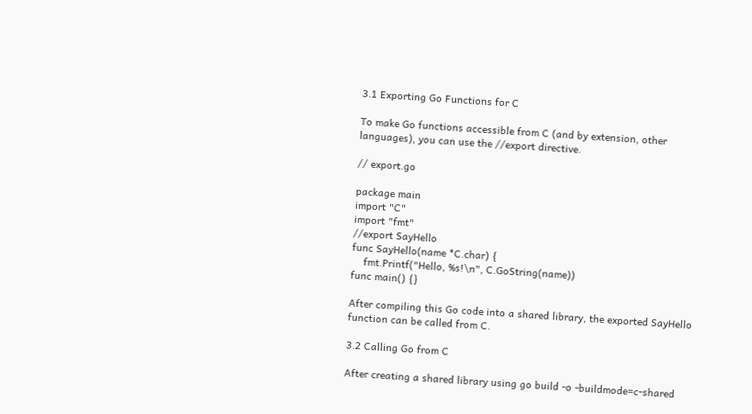3.1 Exporting Go Functions for C

To make Go functions accessible from C (and by extension, other languages), you can use the //export directive.

// export.go

package main
import "C"
import "fmt"
//export SayHello
func SayHello(name *C.char) {
    fmt.Printf("Hello, %s!\n", C.GoString(name))
func main() {}

After compiling this Go code into a shared library, the exported SayHello function can be called from C.

3.2 Calling Go from C

After creating a shared library using go build -o -buildmode=c-shared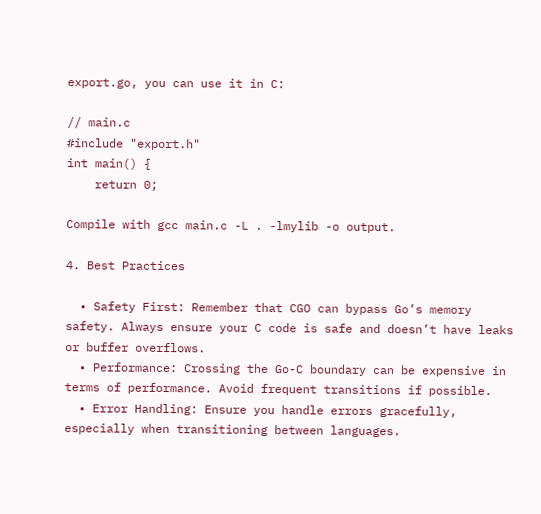export.go, you can use it in C:

// main.c
#include "export.h"
int main() {
    return 0;

Compile with gcc main.c -L . -lmylib -o output.

4. Best Practices

  • Safety First: Remember that CGO can bypass Go’s memory safety. Always ensure your C code is safe and doesn’t have leaks or buffer overflows.
  • Performance: Crossing the Go-C boundary can be expensive in terms of performance. Avoid frequent transitions if possible.
  • Error Handling: Ensure you handle errors gracefully, especially when transitioning between languages.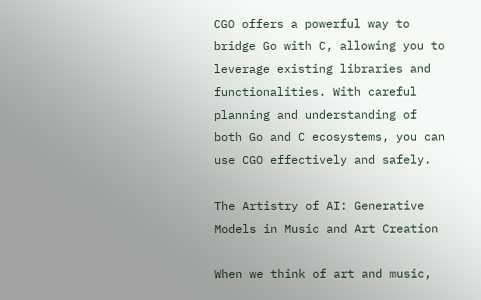CGO offers a powerful way to bridge Go with C, allowing you to leverage existing libraries and functionalities. With careful planning and understanding of both Go and C ecosystems, you can use CGO effectively and safely.

The Artistry of AI: Generative Models in Music and Art Creation

When we think of art and music,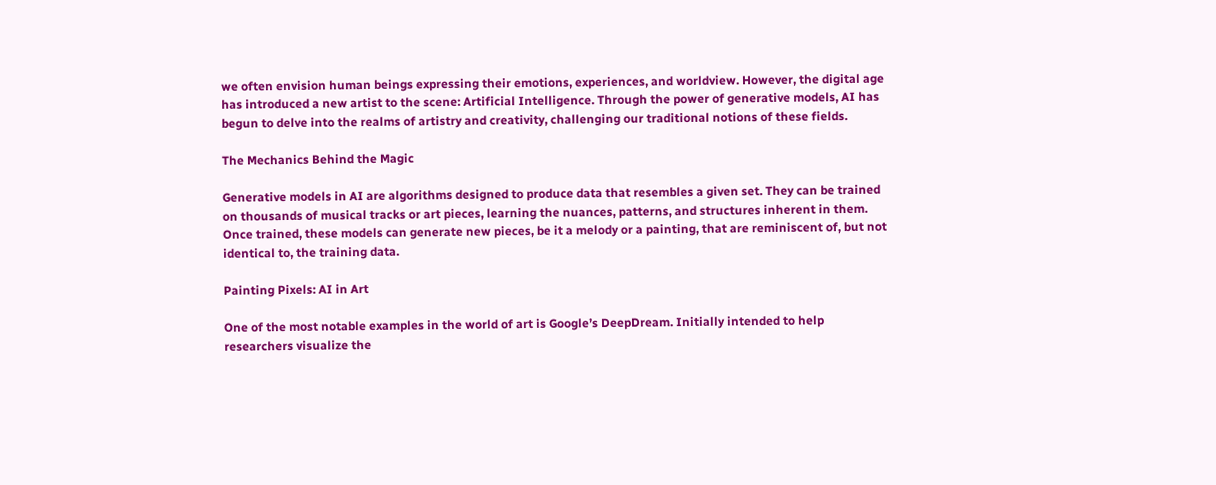we often envision human beings expressing their emotions, experiences, and worldview. However, the digital age has introduced a new artist to the scene: Artificial Intelligence. Through the power of generative models, AI has begun to delve into the realms of artistry and creativity, challenging our traditional notions of these fields.

The Mechanics Behind the Magic

Generative models in AI are algorithms designed to produce data that resembles a given set. They can be trained on thousands of musical tracks or art pieces, learning the nuances, patterns, and structures inherent in them. Once trained, these models can generate new pieces, be it a melody or a painting, that are reminiscent of, but not identical to, the training data.

Painting Pixels: AI in Art

One of the most notable examples in the world of art is Google’s DeepDream. Initially intended to help researchers visualize the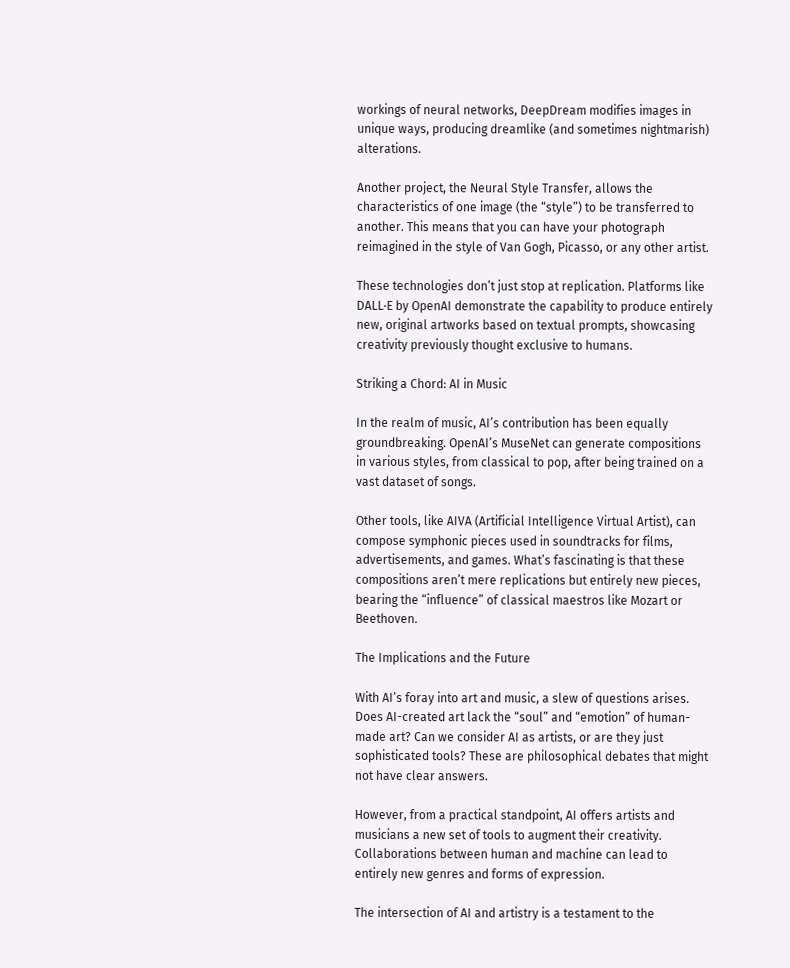workings of neural networks, DeepDream modifies images in unique ways, producing dreamlike (and sometimes nightmarish) alterations.

Another project, the Neural Style Transfer, allows the characteristics of one image (the “style”) to be transferred to another. This means that you can have your photograph reimagined in the style of Van Gogh, Picasso, or any other artist.

These technologies don’t just stop at replication. Platforms like DALL·E by OpenAI demonstrate the capability to produce entirely new, original artworks based on textual prompts, showcasing creativity previously thought exclusive to humans.

Striking a Chord: AI in Music

In the realm of music, AI’s contribution has been equally groundbreaking. OpenAI’s MuseNet can generate compositions in various styles, from classical to pop, after being trained on a vast dataset of songs.

Other tools, like AIVA (Artificial Intelligence Virtual Artist), can compose symphonic pieces used in soundtracks for films, advertisements, and games. What’s fascinating is that these compositions aren’t mere replications but entirely new pieces, bearing the “influence” of classical maestros like Mozart or Beethoven.

The Implications and the Future

With AI’s foray into art and music, a slew of questions arises. Does AI-created art lack the “soul” and “emotion” of human-made art? Can we consider AI as artists, or are they just sophisticated tools? These are philosophical debates that might not have clear answers.

However, from a practical standpoint, AI offers artists and musicians a new set of tools to augment their creativity. Collaborations between human and machine can lead to entirely new genres and forms of expression.

The intersection of AI and artistry is a testament to the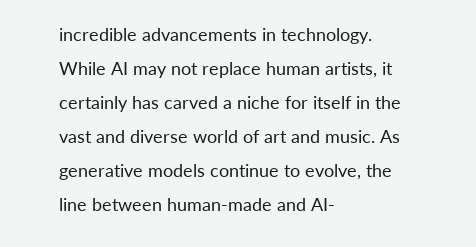incredible advancements in technology. While AI may not replace human artists, it certainly has carved a niche for itself in the vast and diverse world of art and music. As generative models continue to evolve, the line between human-made and AI-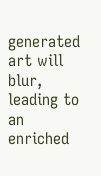generated art will blur, leading to an enriched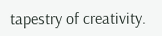tapestry of creativity.